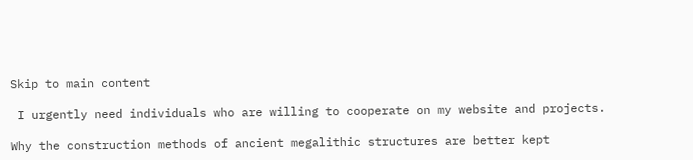Skip to main content

 I urgently need individuals who are willing to cooperate on my website and projects.

Why the construction methods of ancient megalithic structures are better kept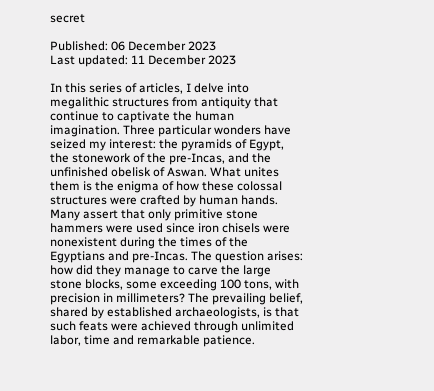secret

Published: 06 December 2023
Last updated: 11 December 2023

In this series of articles, I delve into megalithic structures from antiquity that continue to captivate the human imagination. Three particular wonders have seized my interest: the pyramids of Egypt, the stonework of the pre-Incas, and the unfinished obelisk of Aswan. What unites them is the enigma of how these colossal structures were crafted by human hands. Many assert that only primitive stone hammers were used since iron chisels were nonexistent during the times of the Egyptians and pre-Incas. The question arises: how did they manage to carve the large stone blocks, some exceeding 100 tons, with precision in millimeters? The prevailing belief, shared by established archaeologists, is that such feats were achieved through unlimited labor, time and remarkable patience.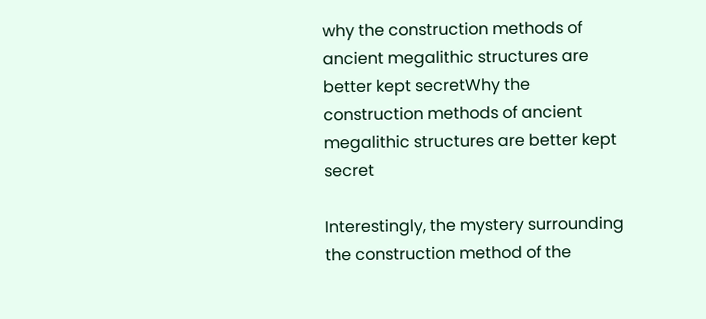why the construction methods of ancient megalithic structures are better kept secretWhy the construction methods of ancient megalithic structures are better kept secret

Interestingly, the mystery surrounding the construction method of the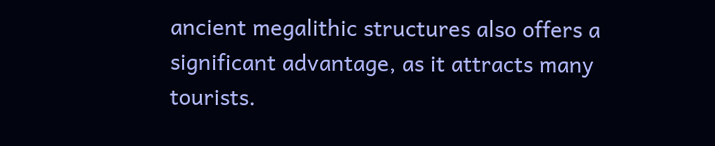ancient megalithic structures also offers a significant advantage, as it attracts many tourists.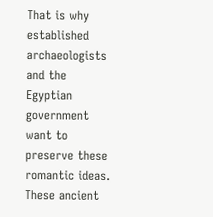That is why established archaeologists and the Egyptian government want to preserve these romantic ideas. These ancient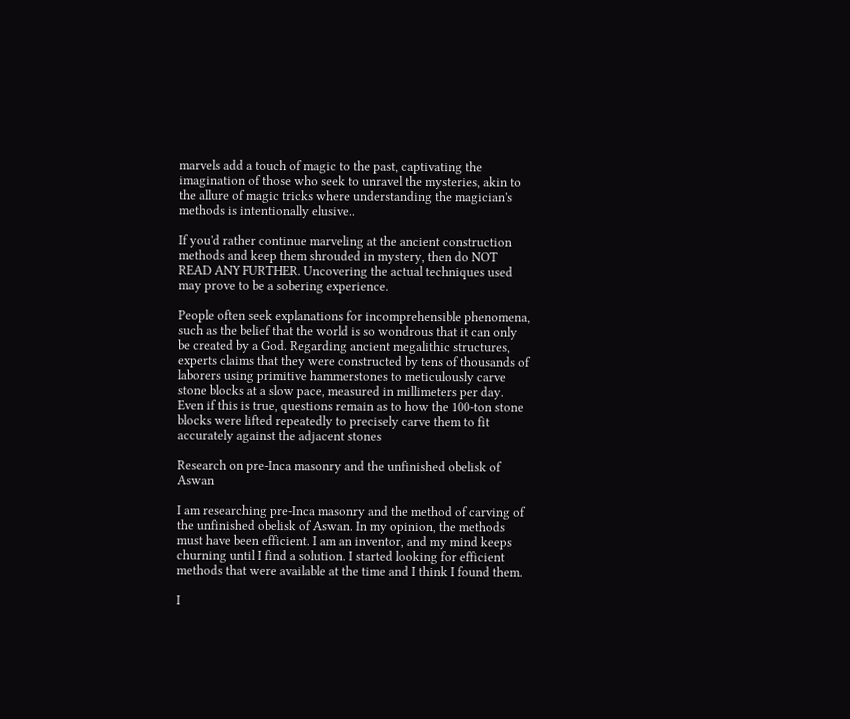marvels add a touch of magic to the past, captivating the imagination of those who seek to unravel the mysteries, akin to the allure of magic tricks where understanding the magician's methods is intentionally elusive..

If you'd rather continue marveling at the ancient construction methods and keep them shrouded in mystery, then do NOT READ ANY FURTHER. Uncovering the actual techniques used may prove to be a sobering experience.

People often seek explanations for incomprehensible phenomena, such as the belief that the world is so wondrous that it can only be created by a God. Regarding ancient megalithic structures, experts claims that they were constructed by tens of thousands of laborers using primitive hammerstones to meticulously carve stone blocks at a slow pace, measured in millimeters per day.
Even if this is true, questions remain as to how the 100-ton stone blocks were lifted repeatedly to precisely carve them to fit accurately against the adjacent stones

Research on pre-Inca masonry and the unfinished obelisk of Aswan

I am researching pre-Inca masonry and the method of carving of the unfinished obelisk of Aswan. In my opinion, the methods must have been efficient. I am an inventor, and my mind keeps churning until I find a solution. I started looking for efficient methods that were available at the time and I think I found them.

I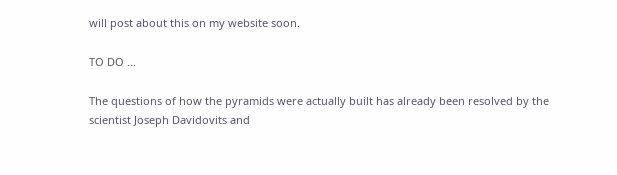will post about this on my website soon.

TO DO ...

The questions of how the pyramids were actually built has already been resolved by the scientist Joseph Davidovits and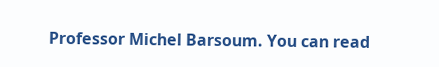Professor Michel Barsoum. You can read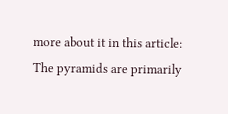more about it in this article: The pyramids are primarily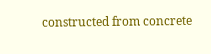constructed from concrete